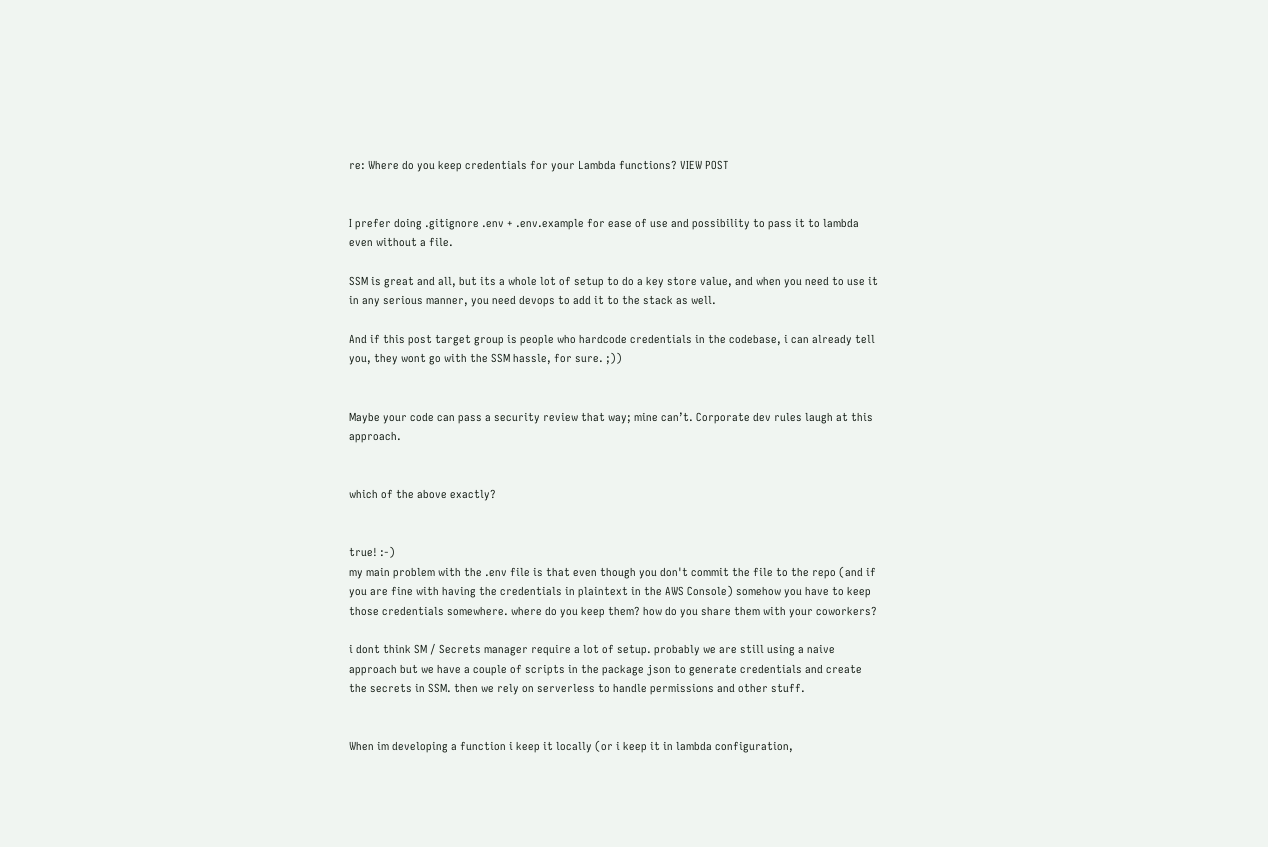re: Where do you keep credentials for your Lambda functions? VIEW POST


I prefer doing .gitignore .env + .env.example for ease of use and possibility to pass it to lambda even without a file.

SSM is great and all, but its a whole lot of setup to do a key store value, and when you need to use it in any serious manner, you need devops to add it to the stack as well.

And if this post target group is people who hardcode credentials in the codebase, i can already tell you, they wont go with the SSM hassle, for sure. ;))


Maybe your code can pass a security review that way; mine can’t. Corporate dev rules laugh at this approach.


which of the above exactly?


true! :-)
my main problem with the .env file is that even though you don't commit the file to the repo (and if you are fine with having the credentials in plaintext in the AWS Console) somehow you have to keep those credentials somewhere. where do you keep them? how do you share them with your coworkers?

i dont think SM / Secrets manager require a lot of setup. probably we are still using a naive approach but we have a couple of scripts in the package json to generate credentials and create the secrets in SSM. then we rely on serverless to handle permissions and other stuff.


When im developing a function i keep it locally (or i keep it in lambda configuration,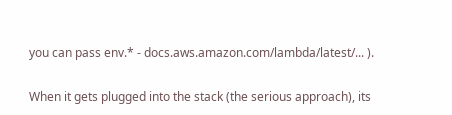you can pass env.* - docs.aws.amazon.com/lambda/latest/... ).

When it gets plugged into the stack (the serious approach), its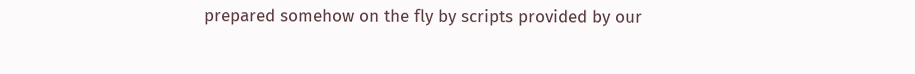prepared somehow on the fly by scripts provided by our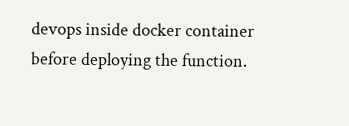devops inside docker container before deploying the function.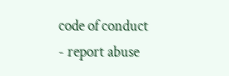code of conduct - report abuse